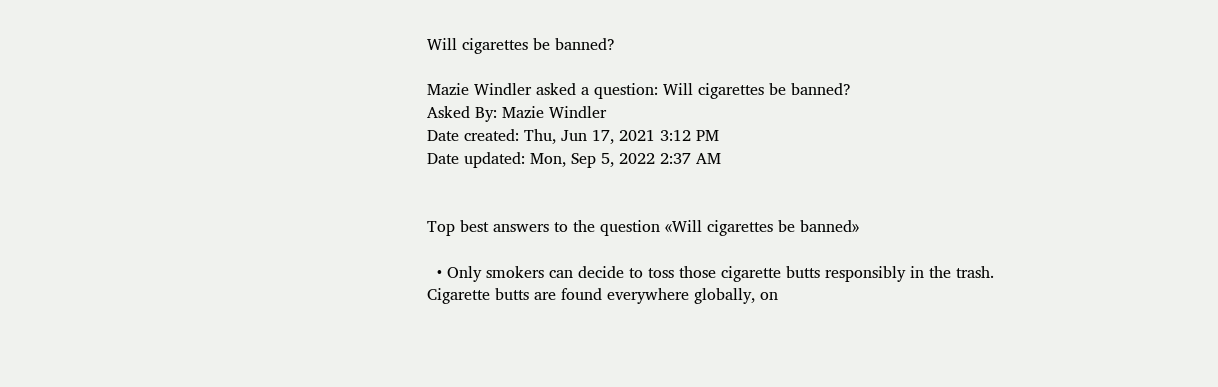Will cigarettes be banned?

Mazie Windler asked a question: Will cigarettes be banned?
Asked By: Mazie Windler
Date created: Thu, Jun 17, 2021 3:12 PM
Date updated: Mon, Sep 5, 2022 2:37 AM


Top best answers to the question «Will cigarettes be banned»

  • Only smokers can decide to toss those cigarette butts responsibly in the trash. Cigarette butts are found everywhere globally, on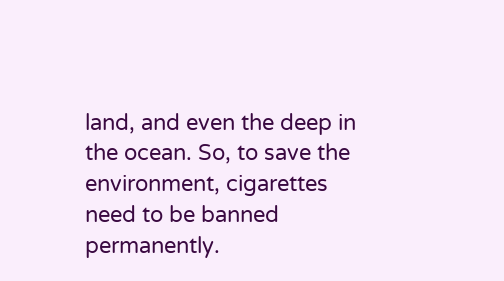land, and even the deep in the ocean. So, to save the environment, cigarettes need to be banned permanently.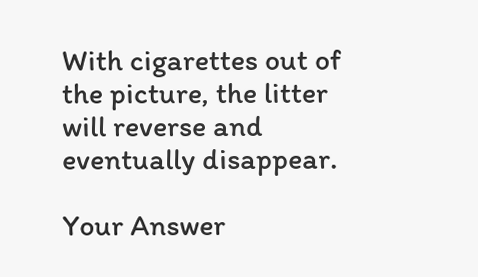With cigarettes out of the picture, the litter will reverse and eventually disappear.

Your Answer